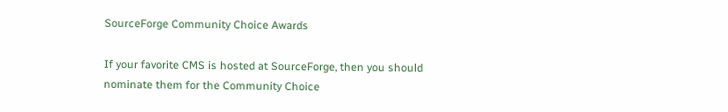SourceForge Community Choice Awards

If your favorite CMS is hosted at SourceForge, then you should nominate them for the Community Choice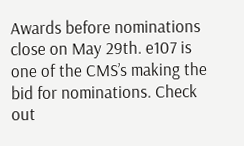Awards before nominations close on May 29th. e107 is one of the CMS’s making the bid for nominations. Check out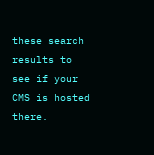these search results to see if your CMS is hosted there.